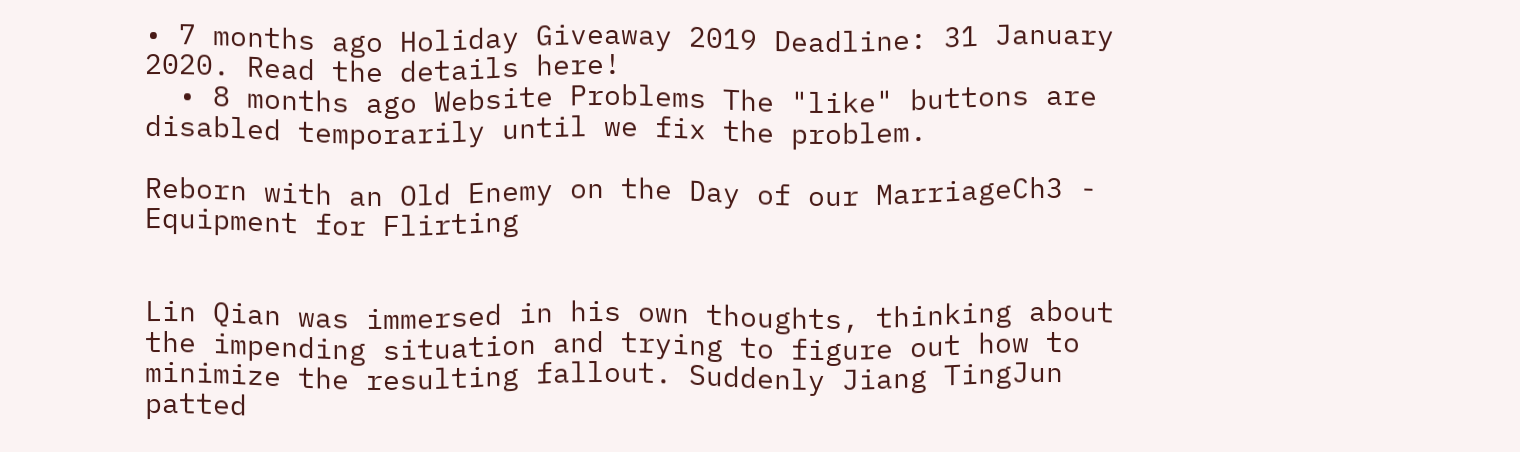• 7 months ago Holiday Giveaway 2019 Deadline: 31 January 2020. Read the details here!
  • 8 months ago Website Problems The "like" buttons are disabled temporarily until we fix the problem.

Reborn with an Old Enemy on the Day of our MarriageCh3 - Equipment for Flirting


Lin Qian was immersed in his own thoughts, thinking about the impending situation and trying to figure out how to minimize the resulting fallout. Suddenly Jiang TingJun patted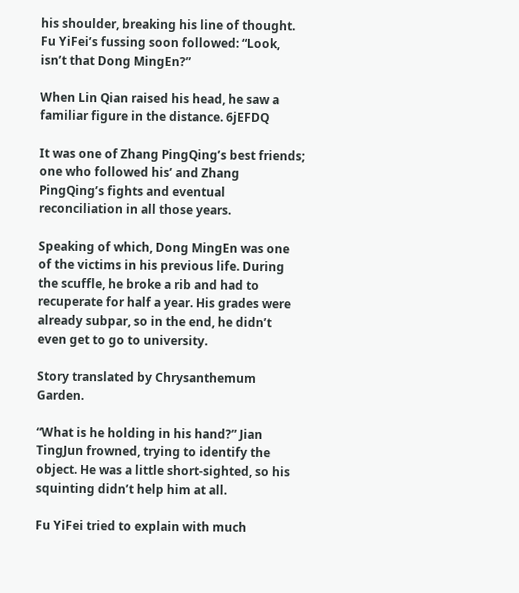his shoulder, breaking his line of thought. Fu YiFei’s fussing soon followed: “Look, isn’t that Dong MingEn?”

When Lin Qian raised his head, he saw a familiar figure in the distance. 6jEFDQ

It was one of Zhang PingQing’s best friends; one who followed his’ and Zhang PingQing’s fights and eventual reconciliation in all those years.

Speaking of which, Dong MingEn was one of the victims in his previous life. During the scuffle, he broke a rib and had to recuperate for half a year. His grades were already subpar, so in the end, he didn’t even get to go to university.

Story translated by Chrysanthemum Garden.

“What is he holding in his hand?” Jian TingJun frowned, trying to identify the object. He was a little short-sighted, so his squinting didn’t help him at all.

Fu YiFei tried to explain with much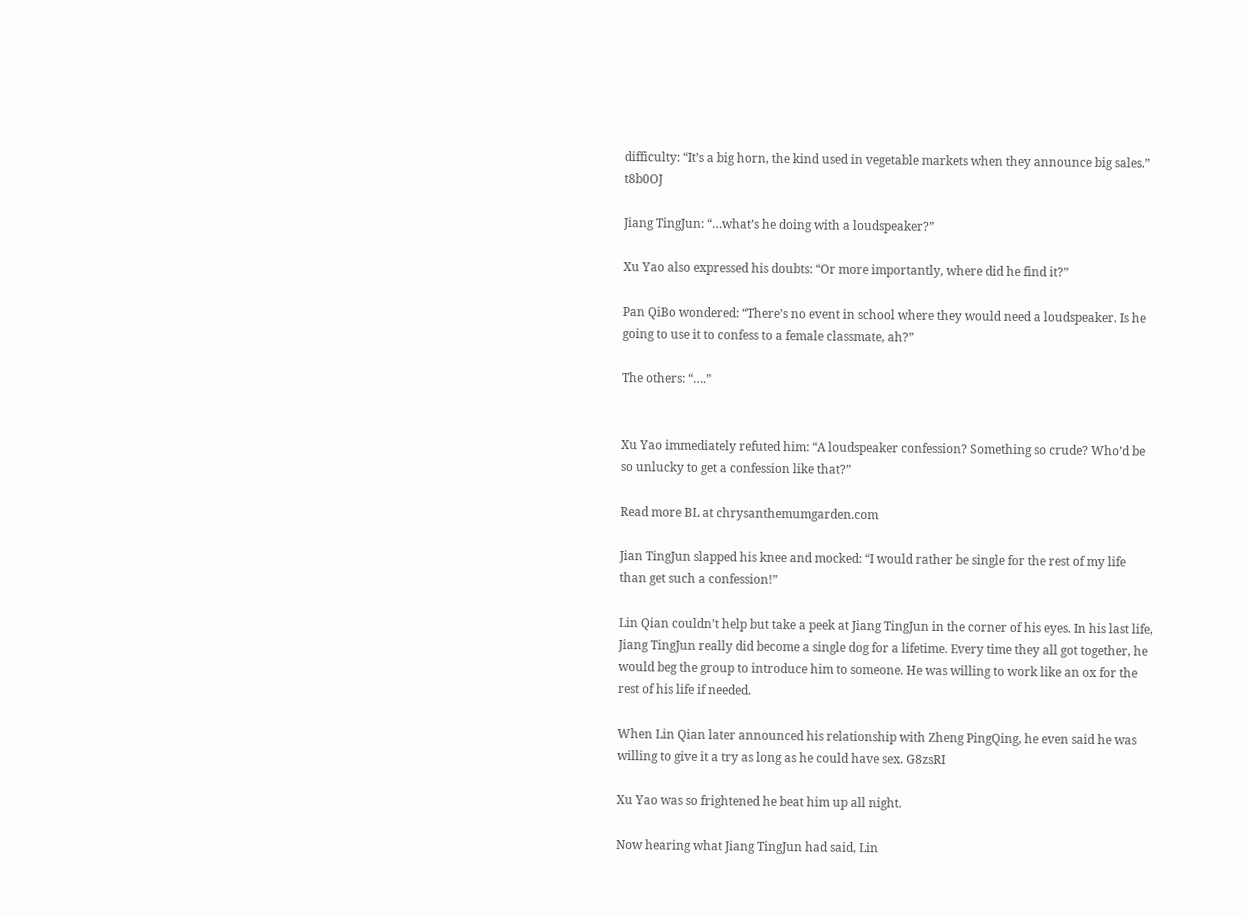difficulty: “It’s a big horn, the kind used in vegetable markets when they announce big sales.” t8b0OJ

Jiang TingJun: “…what’s he doing with a loudspeaker?”

Xu Yao also expressed his doubts: “Or more importantly, where did he find it?”

Pan QiBo wondered: “There’s no event in school where they would need a loudspeaker. Is he going to use it to confess to a female classmate, ah?”

The others: “….”


Xu Yao immediately refuted him: “A loudspeaker confession? Something so crude? Who’d be so unlucky to get a confession like that?”

Read more BL at chrysanthemumgarden.com

Jian TingJun slapped his knee and mocked: “I would rather be single for the rest of my life than get such a confession!”

Lin Qian couldn’t help but take a peek at Jiang TingJun in the corner of his eyes. In his last life, Jiang TingJun really did become a single dog for a lifetime. Every time they all got together, he would beg the group to introduce him to someone. He was willing to work like an ox for the rest of his life if needed.

When Lin Qian later announced his relationship with Zheng PingQing, he even said he was willing to give it a try as long as he could have sex. G8zsRI

Xu Yao was so frightened he beat him up all night.

Now hearing what Jiang TingJun had said, Lin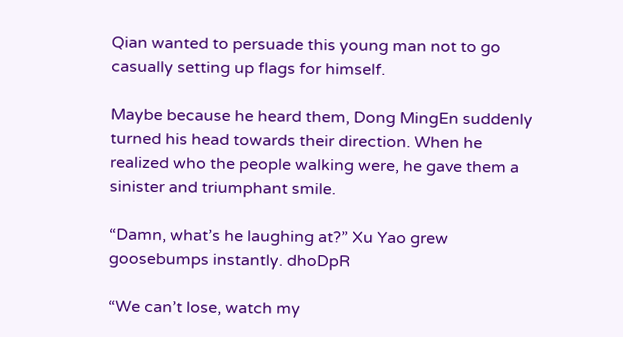Qian wanted to persuade this young man not to go casually setting up flags for himself.

Maybe because he heard them, Dong MingEn suddenly turned his head towards their direction. When he realized who the people walking were, he gave them a sinister and triumphant smile.

“Damn, what’s he laughing at?” Xu Yao grew goosebumps instantly. dhoDpR

“We can’t lose, watch my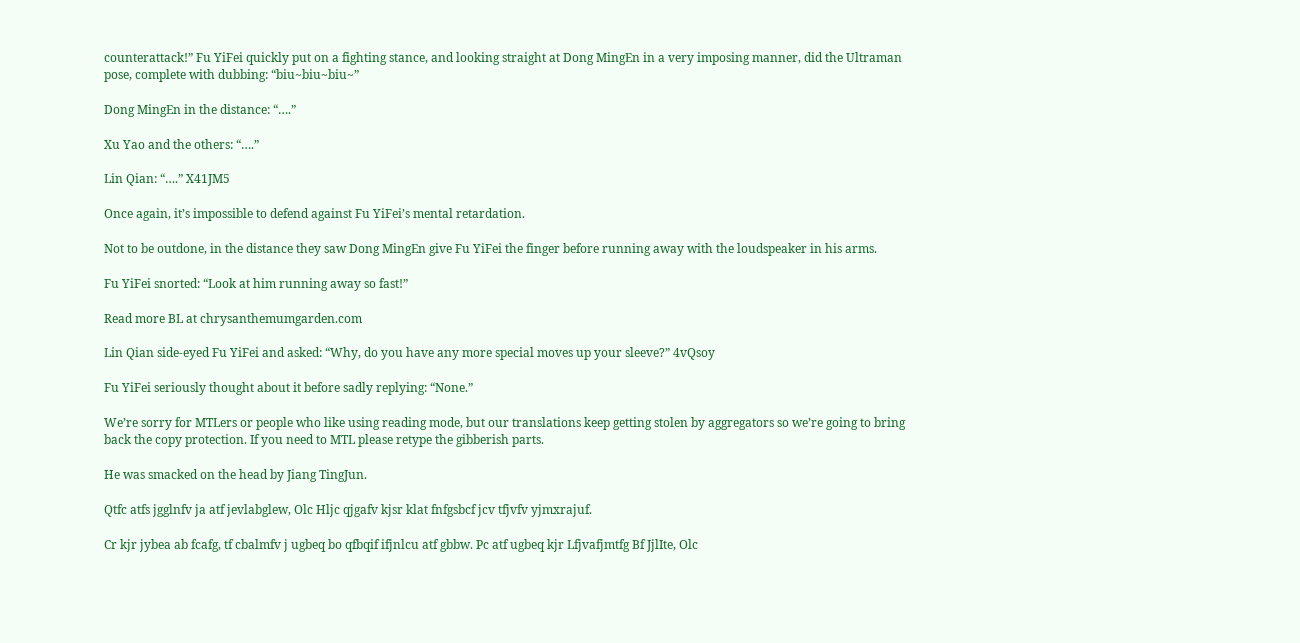counterattack!” Fu YiFei quickly put on a fighting stance, and looking straight at Dong MingEn in a very imposing manner, did the Ultraman pose, complete with dubbing: “biu~biu~biu~”

Dong MingEn in the distance: “….”

Xu Yao and the others: “….”

Lin Qian: “….” X41JM5

Once again, it’s impossible to defend against Fu YiFei’s mental retardation.

Not to be outdone, in the distance they saw Dong MingEn give Fu YiFei the finger before running away with the loudspeaker in his arms.

Fu YiFei snorted: “Look at him running away so fast!”

Read more BL at chrysanthemumgarden.com

Lin Qian side-eyed Fu YiFei and asked: “Why, do you have any more special moves up your sleeve?” 4vQsoy

Fu YiFei seriously thought about it before sadly replying: “None.”

We’re sorry for MTLers or people who like using reading mode, but our translations keep getting stolen by aggregators so we’re going to bring back the copy protection. If you need to MTL please retype the gibberish parts.

He was smacked on the head by Jiang TingJun.

Qtfc atfs jgglnfv ja atf jevlabglew, Olc Hljc qjgafv kjsr klat fnfgsbcf jcv tfjvfv yjmxrajuf.

Cr kjr jybea ab fcafg, tf cbalmfv j ugbeq bo qfbqif ifjnlcu atf gbbw. Pc atf ugbeq kjr Lfjvafjmtfg Bf JjlIte, Olc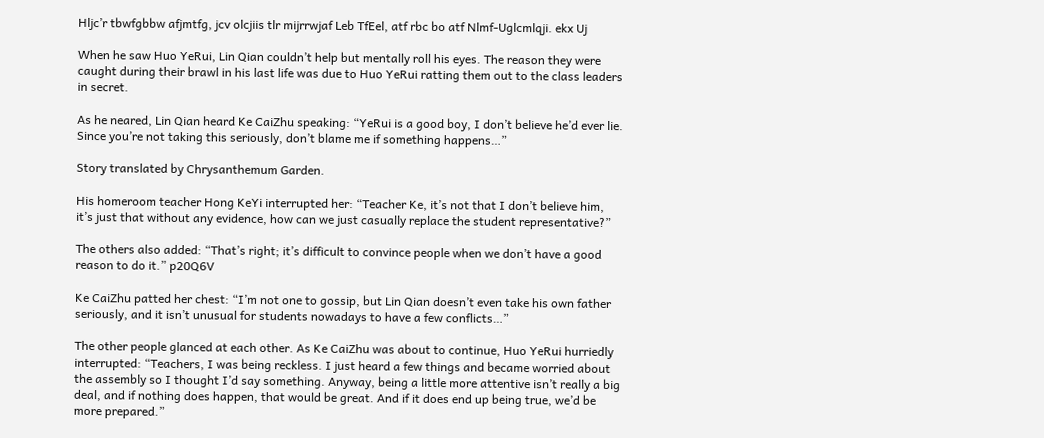Hljc’r tbwfgbbw afjmtfg, jcv olcjiis tlr mijrrwjaf Leb TfEel, atf rbc bo atf Nlmf-Uglcmlqji. ekx Uj

When he saw Huo YeRui, Lin Qian couldn’t help but mentally roll his eyes. The reason they were caught during their brawl in his last life was due to Huo YeRui ratting them out to the class leaders in secret.

As he neared, Lin Qian heard Ke CaiZhu speaking: “YeRui is a good boy, I don’t believe he’d ever lie. Since you’re not taking this seriously, don’t blame me if something happens…”

Story translated by Chrysanthemum Garden.

His homeroom teacher Hong KeYi interrupted her: “Teacher Ke, it’s not that I don’t believe him, it’s just that without any evidence, how can we just casually replace the student representative?”

The others also added: “That’s right; it’s difficult to convince people when we don’t have a good reason to do it.” p20Q6V

Ke CaiZhu patted her chest: “I’m not one to gossip, but Lin Qian doesn’t even take his own father seriously, and it isn’t unusual for students nowadays to have a few conflicts…”

The other people glanced at each other. As Ke CaiZhu was about to continue, Huo YeRui hurriedly interrupted: “Teachers, I was being reckless. I just heard a few things and became worried about the assembly so I thought I’d say something. Anyway, being a little more attentive isn’t really a big deal, and if nothing does happen, that would be great. And if it does end up being true, we’d be more prepared.”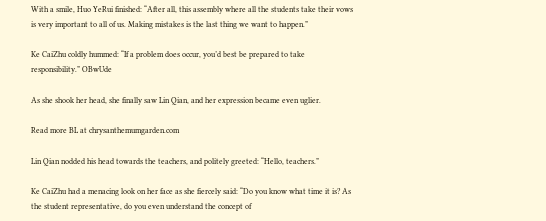With a smile, Huo YeRui finished: “After all, this assembly where all the students take their vows is very important to all of us. Making mistakes is the last thing we want to happen.”

Ke CaiZhu coldly hummed: “If a problem does occur, you’d best be prepared to take responsibility.” OBwUde

As she shook her head, she finally saw Lin Qian, and her expression became even uglier.

Read more BL at chrysanthemumgarden.com

Lin Qian nodded his head towards the teachers, and politely greeted: “Hello, teachers.”

Ke CaiZhu had a menacing look on her face as she fiercely said: “Do you know what time it is? As the student representative, do you even understand the concept of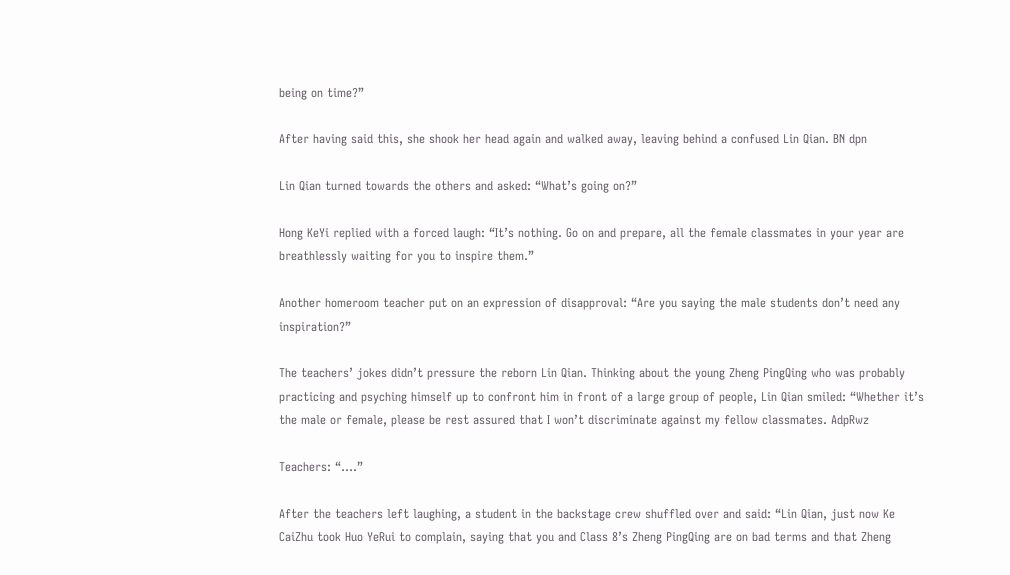being on time?”

After having said this, she shook her head again and walked away, leaving behind a confused Lin Qian. BN dpn

Lin Qian turned towards the others and asked: “What’s going on?”

Hong KeYi replied with a forced laugh: “It’s nothing. Go on and prepare, all the female classmates in your year are breathlessly waiting for you to inspire them.”

Another homeroom teacher put on an expression of disapproval: “Are you saying the male students don’t need any inspiration?”

The teachers’ jokes didn’t pressure the reborn Lin Qian. Thinking about the young Zheng PingQing who was probably practicing and psyching himself up to confront him in front of a large group of people, Lin Qian smiled: “Whether it’s the male or female, please be rest assured that I won’t discriminate against my fellow classmates. AdpRwz

Teachers: “….”

After the teachers left laughing, a student in the backstage crew shuffled over and said: “Lin Qian, just now Ke CaiZhu took Huo YeRui to complain, saying that you and Class 8’s Zheng PingQing are on bad terms and that Zheng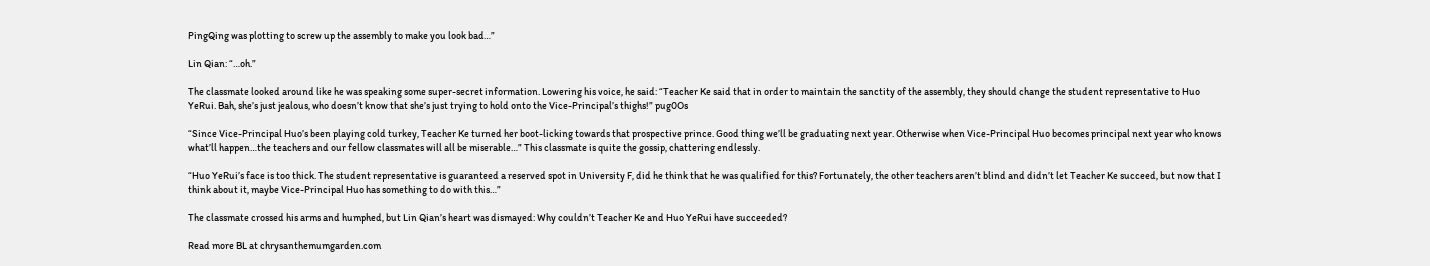PingQing was plotting to screw up the assembly to make you look bad…”

Lin Qian: “…oh.”

The classmate looked around like he was speaking some super-secret information. Lowering his voice, he said: “Teacher Ke said that in order to maintain the sanctity of the assembly, they should change the student representative to Huo YeRui. Bah, she’s just jealous, who doesn’t know that she’s just trying to hold onto the Vice-Principal’s thighs!” pug0Os

“Since Vice-Principal Huo’s been playing cold turkey, Teacher Ke turned her boot-licking towards that prospective prince. Good thing we’ll be graduating next year. Otherwise when Vice-Principal Huo becomes principal next year who knows what’ll happen…the teachers and our fellow classmates will all be miserable…” This classmate is quite the gossip, chattering endlessly.

“Huo YeRui’s face is too thick. The student representative is guaranteed a reserved spot in University F, did he think that he was qualified for this? Fortunately, the other teachers aren’t blind and didn’t let Teacher Ke succeed, but now that I think about it, maybe Vice-Principal Huo has something to do with this…”

The classmate crossed his arms and humphed, but Lin Qian’s heart was dismayed: Why couldn’t Teacher Ke and Huo YeRui have succeeded?

Read more BL at chrysanthemumgarden.com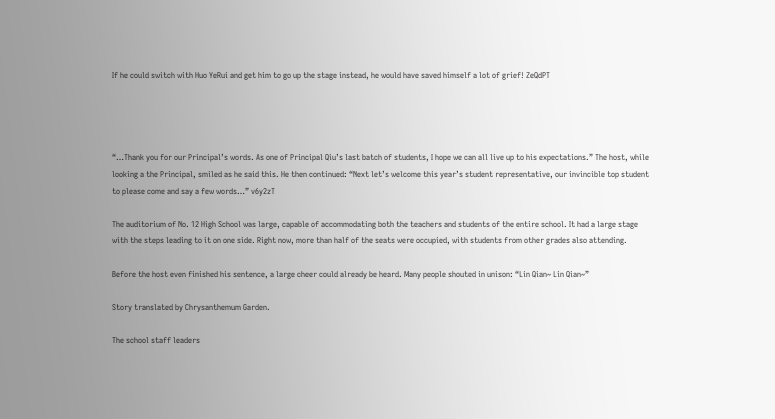If he could switch with Huo YeRui and get him to go up the stage instead, he would have saved himself a lot of grief! ZeQdPT




“…Thank you for our Principal’s words. As one of Principal Qiu’s last batch of students, I hope we can all live up to his expectations.” The host, while looking a the Principal, smiled as he said this. He then continued: “Next let’s welcome this year’s student representative, our invincible top student to please come and say a few words…” v6y2zT

The auditorium of No. 12 High School was large, capable of accommodating both the teachers and students of the entire school. It had a large stage with the steps leading to it on one side. Right now, more than half of the seats were occupied, with students from other grades also attending.

Before the host even finished his sentence, a large cheer could already be heard. Many people shouted in unison: “Lin Qian~ Lin Qian~”

Story translated by Chrysanthemum Garden.

The school staff leaders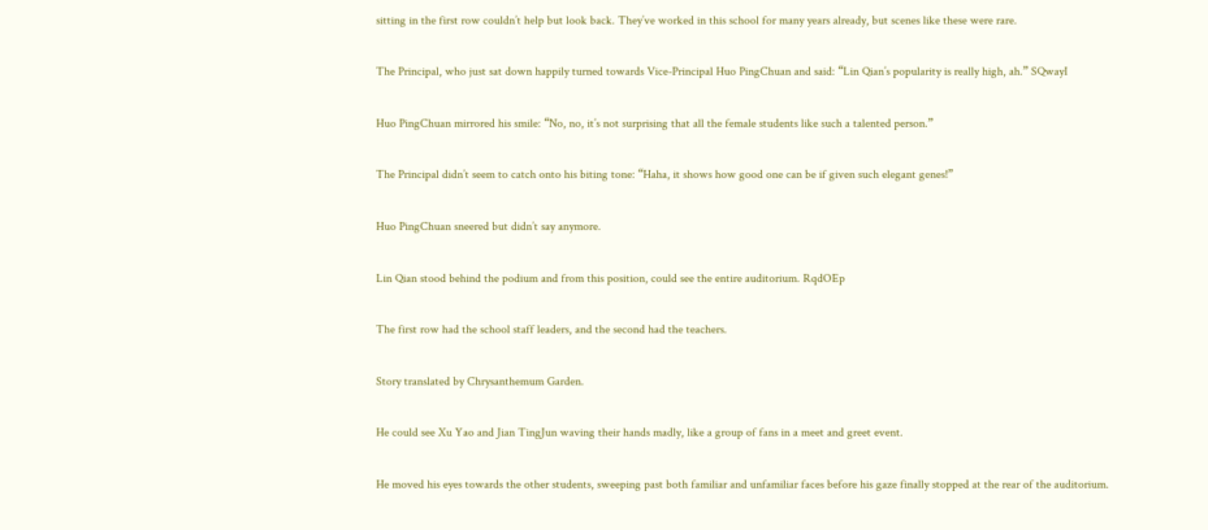sitting in the first row couldn’t help but look back. They’ve worked in this school for many years already, but scenes like these were rare.

The Principal, who just sat down happily turned towards Vice-Principal Huo PingChuan and said: “Lin Qian’s popularity is really high, ah.” SQwayI

Huo PingChuan mirrored his smile: “No, no, it’s not surprising that all the female students like such a talented person.”

The Principal didn’t seem to catch onto his biting tone: “Haha, it shows how good one can be if given such elegant genes!”

Huo PingChuan sneered but didn’t say anymore.

Lin Qian stood behind the podium and from this position, could see the entire auditorium. RqdOEp

The first row had the school staff leaders, and the second had the teachers.

Story translated by Chrysanthemum Garden.

He could see Xu Yao and Jian TingJun waving their hands madly, like a group of fans in a meet and greet event.

He moved his eyes towards the other students, sweeping past both familiar and unfamiliar faces before his gaze finally stopped at the rear of the auditorium.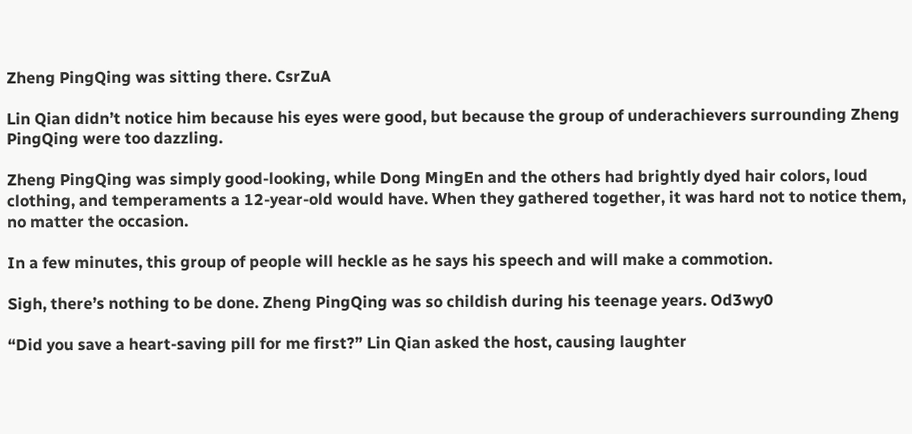Zheng PingQing was sitting there. CsrZuA

Lin Qian didn’t notice him because his eyes were good, but because the group of underachievers surrounding Zheng PingQing were too dazzling.

Zheng PingQing was simply good-looking, while Dong MingEn and the others had brightly dyed hair colors, loud clothing, and temperaments a 12-year-old would have. When they gathered together, it was hard not to notice them, no matter the occasion.

In a few minutes, this group of people will heckle as he says his speech and will make a commotion.

Sigh, there’s nothing to be done. Zheng PingQing was so childish during his teenage years. Od3wy0

“Did you save a heart-saving pill for me first?” Lin Qian asked the host, causing laughter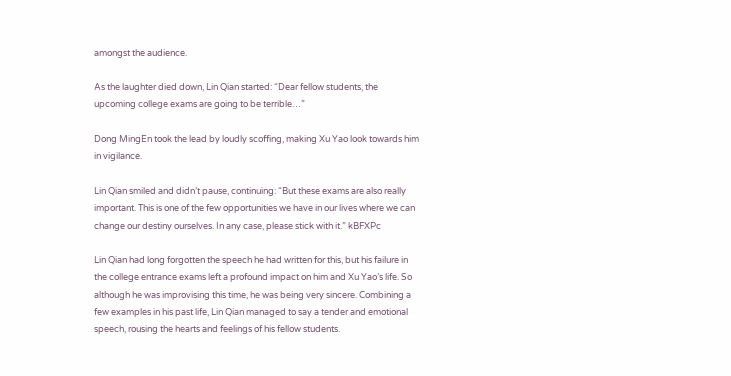amongst the audience.

As the laughter died down, Lin Qian started: “Dear fellow students, the upcoming college exams are going to be terrible…”

Dong MingEn took the lead by loudly scoffing, making Xu Yao look towards him in vigilance.

Lin Qian smiled and didn’t pause, continuing: “But these exams are also really important. This is one of the few opportunities we have in our lives where we can change our destiny ourselves. In any case, please stick with it.” kBFXPc

Lin Qian had long forgotten the speech he had written for this, but his failure in the college entrance exams left a profound impact on him and Xu Yao’s life. So although he was improvising this time, he was being very sincere. Combining a few examples in his past life, Lin Qian managed to say a tender and emotional speech, rousing the hearts and feelings of his fellow students.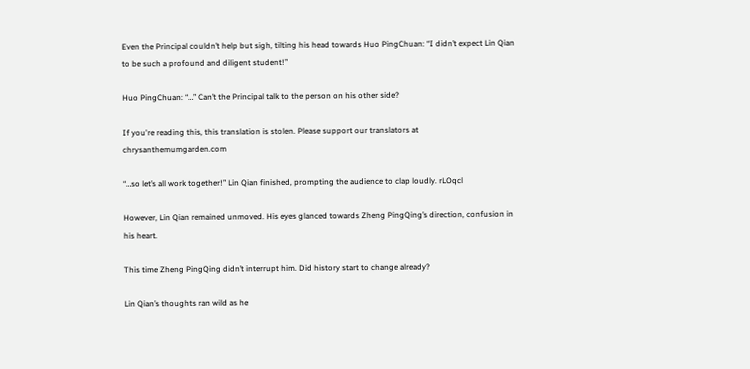Even the Principal couldn’t help but sigh, tilting his head towards Huo PingChuan: “I didn’t expect Lin Qian to be such a profound and diligent student!”

Huo PingChuan: “…” Can’t the Principal talk to the person on his other side?

If you're reading this, this translation is stolen. Please support our translators at chrysanthemumgarden.com

“…so let’s all work together!” Lin Qian finished, prompting the audience to clap loudly. rLOqcl

However, Lin Qian remained unmoved. His eyes glanced towards Zheng PingQing’s direction, confusion in his heart.

This time Zheng PingQing didn’t interrupt him. Did history start to change already?

Lin Qian’s thoughts ran wild as he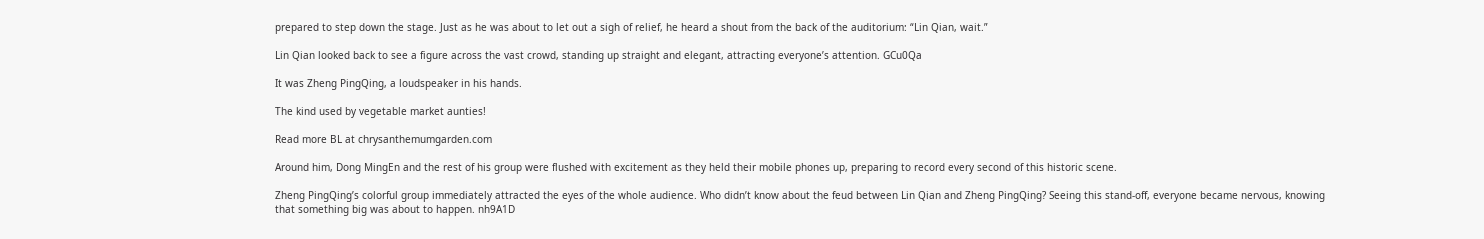prepared to step down the stage. Just as he was about to let out a sigh of relief, he heard a shout from the back of the auditorium: “Lin Qian, wait.”

Lin Qian looked back to see a figure across the vast crowd, standing up straight and elegant, attracting everyone’s attention. GCu0Qa

It was Zheng PingQing, a loudspeaker in his hands.

The kind used by vegetable market aunties!

Read more BL at chrysanthemumgarden.com

Around him, Dong MingEn and the rest of his group were flushed with excitement as they held their mobile phones up, preparing to record every second of this historic scene.

Zheng PingQing’s colorful group immediately attracted the eyes of the whole audience. Who didn’t know about the feud between Lin Qian and Zheng PingQing? Seeing this stand-off, everyone became nervous, knowing that something big was about to happen. nh9A1D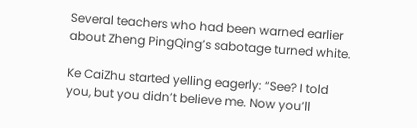Several teachers who had been warned earlier about Zheng PingQing’s sabotage turned white.

Ke CaiZhu started yelling eagerly: “See? I told you, but you didn’t believe me. Now you’ll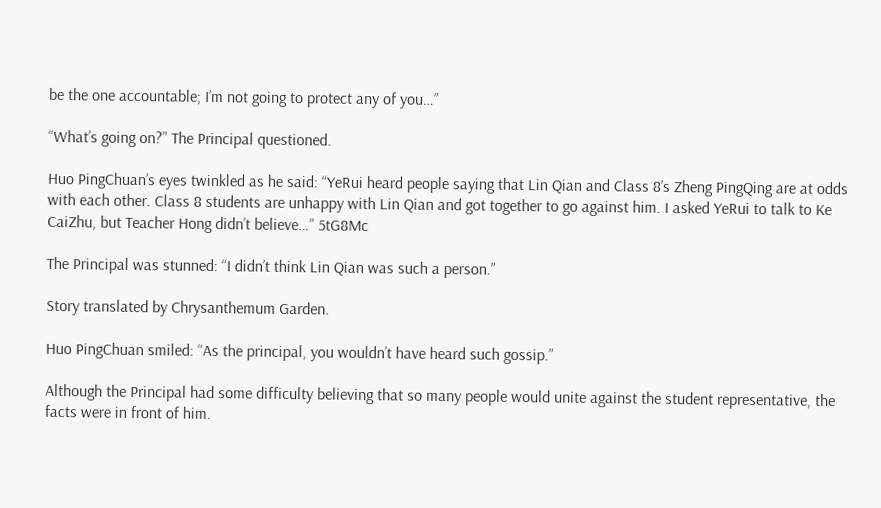be the one accountable; I’m not going to protect any of you…”

“What’s going on?” The Principal questioned.

Huo PingChuan’s eyes twinkled as he said: “YeRui heard people saying that Lin Qian and Class 8’s Zheng PingQing are at odds with each other. Class 8 students are unhappy with Lin Qian and got together to go against him. I asked YeRui to talk to Ke CaiZhu, but Teacher Hong didn’t believe…” 5tG8Mc

The Principal was stunned: “I didn’t think Lin Qian was such a person.”

Story translated by Chrysanthemum Garden.

Huo PingChuan smiled: “As the principal, you wouldn’t have heard such gossip.”

Although the Principal had some difficulty believing that so many people would unite against the student representative, the facts were in front of him.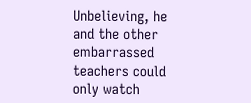Unbelieving, he and the other embarrassed teachers could only watch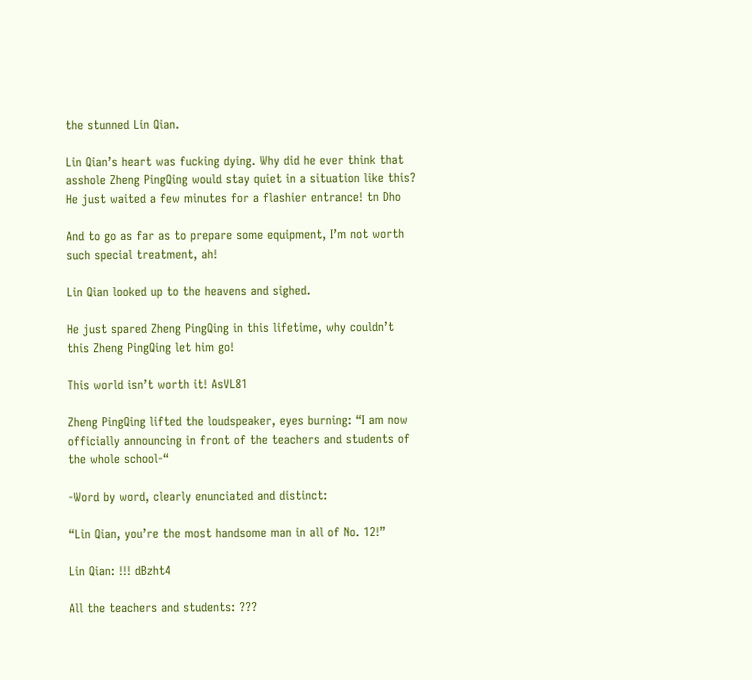the stunned Lin Qian.

Lin Qian’s heart was fucking dying. Why did he ever think that asshole Zheng PingQing would stay quiet in a situation like this? He just waited a few minutes for a flashier entrance! tn Dho

And to go as far as to prepare some equipment, I’m not worth such special treatment, ah!

Lin Qian looked up to the heavens and sighed.

He just spared Zheng PingQing in this lifetime, why couldn’t this Zheng PingQing let him go!

This world isn’t worth it! AsVL81

Zheng PingQing lifted the loudspeaker, eyes burning: “I am now officially announcing in front of the teachers and students of the whole school-“

-Word by word, clearly enunciated and distinct:

“Lin Qian, you’re the most handsome man in all of No. 12!”

Lin Qian: !!! dBzht4

All the teachers and students: ???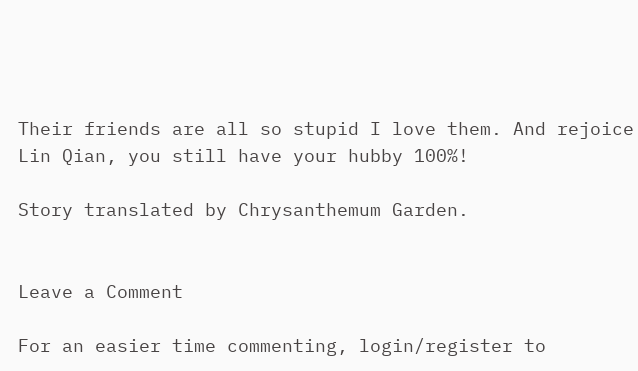Their friends are all so stupid I love them. And rejoice Lin Qian, you still have your hubby 100%!

Story translated by Chrysanthemum Garden.


Leave a Comment

For an easier time commenting, login/register to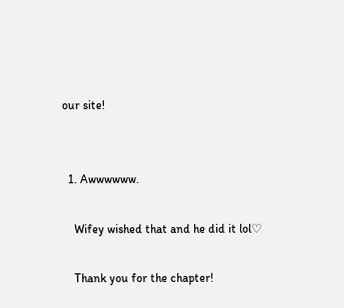our site!


  1. Awwwwww.

    Wifey wished that and he did it lol♡

    Thank you for the chapter!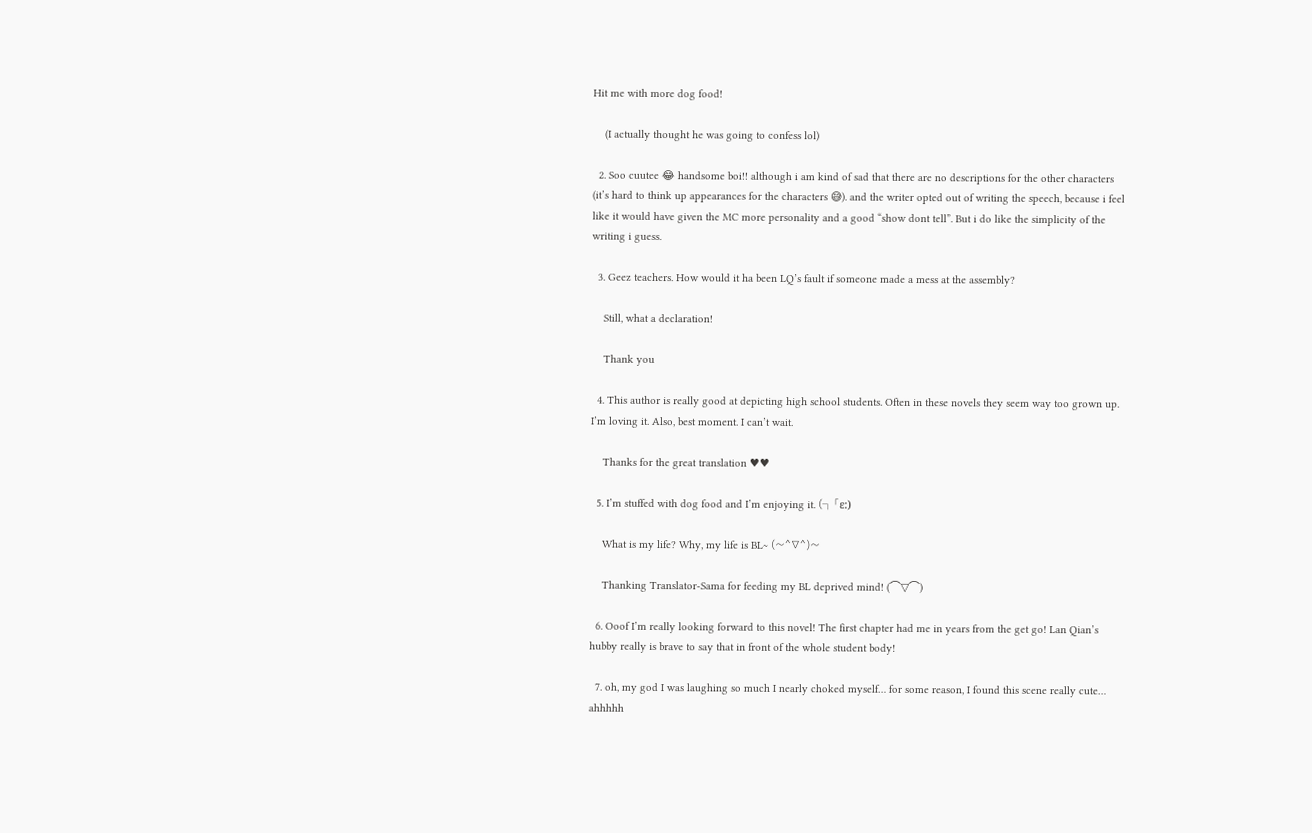Hit me with more dog food!

    (I actually thought he was going to confess lol)

  2. Soo cuutee 😂 handsome boi!! although i am kind of sad that there are no descriptions for the other characters (it’s hard to think up appearances for the characters 😅). and the writer opted out of writing the speech, because i feel like it would have given the MC more personality and a good “show dont tell”. But i do like the simplicity of the writing i guess.

  3. Geez teachers. How would it ha been LQ’s fault if someone made a mess at the assembly?

    Still, what a declaration!

    Thank you

  4. This author is really good at depicting high school students. Often in these novels they seem way too grown up. I’m loving it. Also, best moment. I can’t wait.

    Thanks for the great translation ♥♥

  5. I’m stuffed with dog food and I’m enjoying it. (┐「ε:)

    What is my life? Why, my life is BL~ (〜^∇^)〜

    Thanking Translator-Sama for feeding my BL deprived mind! (⌒▽⌒)

  6. Ooof I’m really looking forward to this novel! The first chapter had me in years from the get go! Lan Qian’s hubby really is brave to say that in front of the whole student body!

  7. oh, my god I was laughing so much I nearly choked myself… for some reason, I found this scene really cute… ahhhhh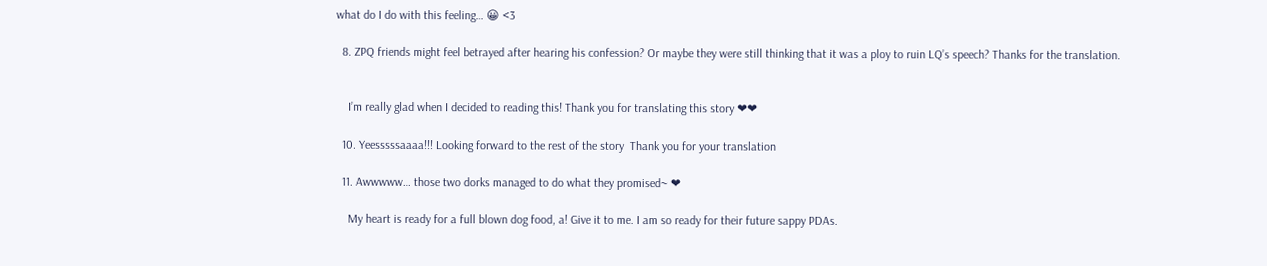what do I do with this feeling… 😀 <3

  8. ZPQ friends might feel betrayed after hearing his confession? Or maybe they were still thinking that it was a ploy to ruin LQ’s speech? Thanks for the translation.


    I’m really glad when I decided to reading this! Thank you for translating this story ❤❤

  10. Yeesssssaaaa!!! Looking forward to the rest of the story  Thank you for your translation

  11. Awwwww… those two dorks managed to do what they promised~ ❤

    My heart is ready for a full blown dog food, a! Give it to me. I am so ready for their future sappy PDAs.